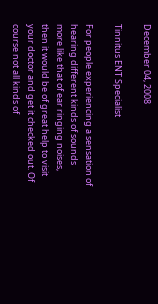December 04, 2008

Tinnitus ENT Specialist

For people experiencing a sensation of hearing different kinds of sounds more like that of ear ringing noises, then it would be of great help to visit your doctor and get it checked out. Of course not all kinds of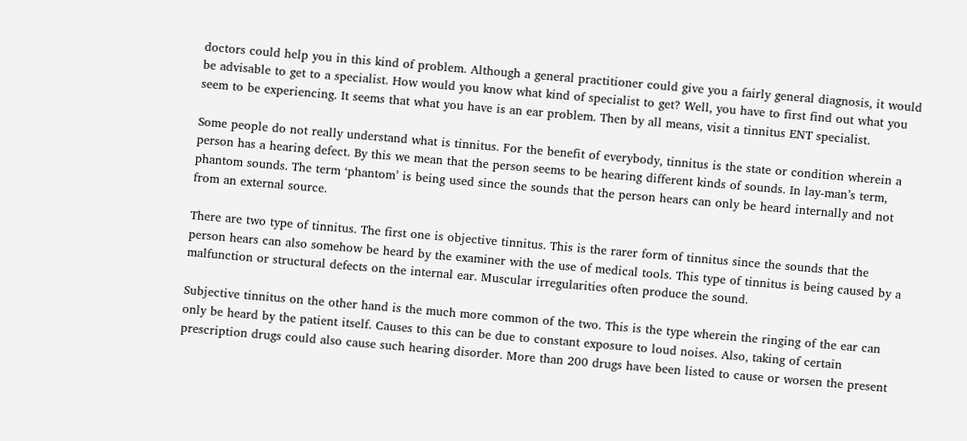doctors could help you in this kind of problem. Although a general practitioner could give you a fairly general diagnosis, it would be advisable to get to a specialist. How would you know what kind of specialist to get? Well, you have to first find out what you seem to be experiencing. It seems that what you have is an ear problem. Then by all means, visit a tinnitus ENT specialist.

Some people do not really understand what is tinnitus. For the benefit of everybody, tinnitus is the state or condition wherein a person has a hearing defect. By this we mean that the person seems to be hearing different kinds of sounds. In lay-man’s term, phantom sounds. The term ‘phantom’ is being used since the sounds that the person hears can only be heard internally and not from an external source.

There are two type of tinnitus. The first one is objective tinnitus. This is the rarer form of tinnitus since the sounds that the person hears can also somehow be heard by the examiner with the use of medical tools. This type of tinnitus is being caused by a malfunction or structural defects on the internal ear. Muscular irregularities often produce the sound.

Subjective tinnitus on the other hand is the much more common of the two. This is the type wherein the ringing of the ear can only be heard by the patient itself. Causes to this can be due to constant exposure to loud noises. Also, taking of certain prescription drugs could also cause such hearing disorder. More than 200 drugs have been listed to cause or worsen the present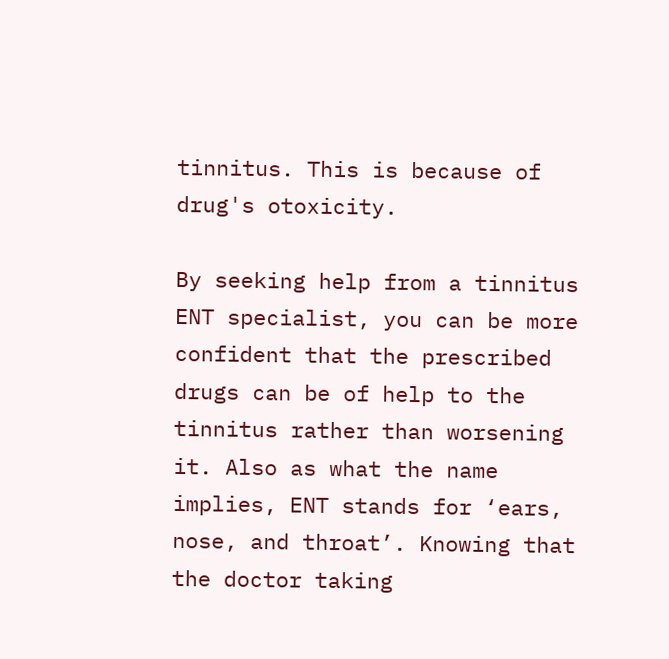tinnitus. This is because of drug's otoxicity.

By seeking help from a tinnitus ENT specialist, you can be more confident that the prescribed drugs can be of help to the tinnitus rather than worsening it. Also as what the name implies, ENT stands for ‘ears, nose, and throat’. Knowing that the doctor taking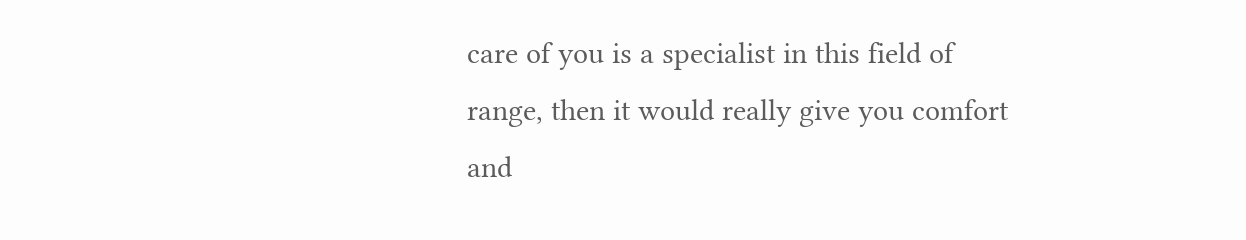care of you is a specialist in this field of range, then it would really give you comfort and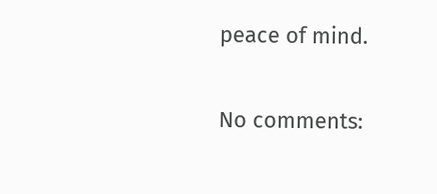peace of mind.

No comments: